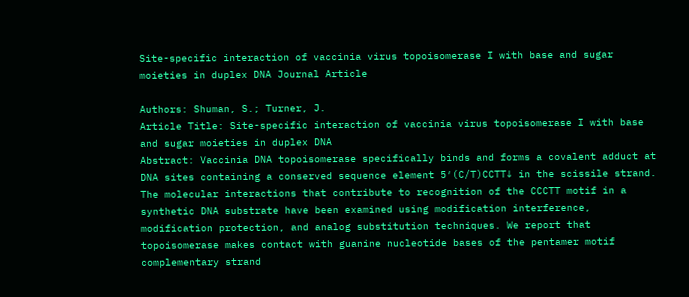Site-specific interaction of vaccinia virus topoisomerase I with base and sugar moieties in duplex DNA Journal Article

Authors: Shuman, S.; Turner, J.
Article Title: Site-specific interaction of vaccinia virus topoisomerase I with base and sugar moieties in duplex DNA
Abstract: Vaccinia DNA topoisomerase specifically binds and forms a covalent adduct at DNA sites containing a conserved sequence element 5′(C/T)CCTT↓ in the scissile strand. The molecular interactions that contribute to recognition of the CCCTT motif in a synthetic DNA substrate have been examined using modification interference, modification protection, and analog substitution techniques. We report that topoisomerase makes contact with guanine nucleotide bases of the pentamer motif complementary strand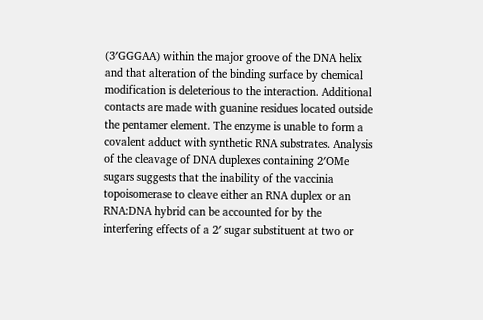(3′GGGAA) within the major groove of the DNA helix and that alteration of the binding surface by chemical modification is deleterious to the interaction. Additional contacts are made with guanine residues located outside the pentamer element. The enzyme is unable to form a covalent adduct with synthetic RNA substrates. Analysis of the cleavage of DNA duplexes containing 2′OMe sugars suggests that the inability of the vaccinia topoisomerase to cleave either an RNA duplex or an RNA:DNA hybrid can be accounted for by the interfering effects of a 2′ sugar substituent at two or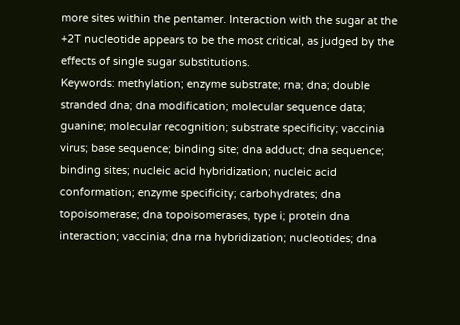more sites within the pentamer. Interaction with the sugar at the +2T nucleotide appears to be the most critical, as judged by the effects of single sugar substitutions.
Keywords: methylation; enzyme substrate; rna; dna; double stranded dna; dna modification; molecular sequence data; guanine; molecular recognition; substrate specificity; vaccinia virus; base sequence; binding site; dna adduct; dna sequence; binding sites; nucleic acid hybridization; nucleic acid conformation; enzyme specificity; carbohydrates; dna topoisomerase; dna topoisomerases, type i; protein dna interaction; vaccinia; dna rna hybridization; nucleotides; dna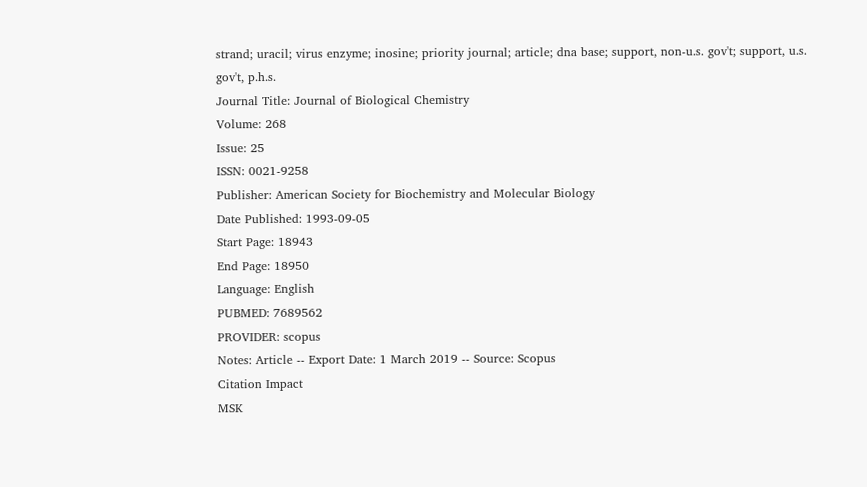strand; uracil; virus enzyme; inosine; priority journal; article; dna base; support, non-u.s. gov't; support, u.s. gov't, p.h.s.
Journal Title: Journal of Biological Chemistry
Volume: 268
Issue: 25
ISSN: 0021-9258
Publisher: American Society for Biochemistry and Molecular Biology
Date Published: 1993-09-05
Start Page: 18943
End Page: 18950
Language: English
PUBMED: 7689562
PROVIDER: scopus
Notes: Article -- Export Date: 1 March 2019 -- Source: Scopus
Citation Impact
MSK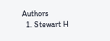Authors
  1. Stewart H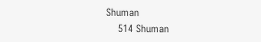Shuman
    514 Shuman